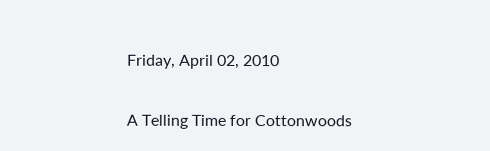Friday, April 02, 2010

A Telling Time for Cottonwoods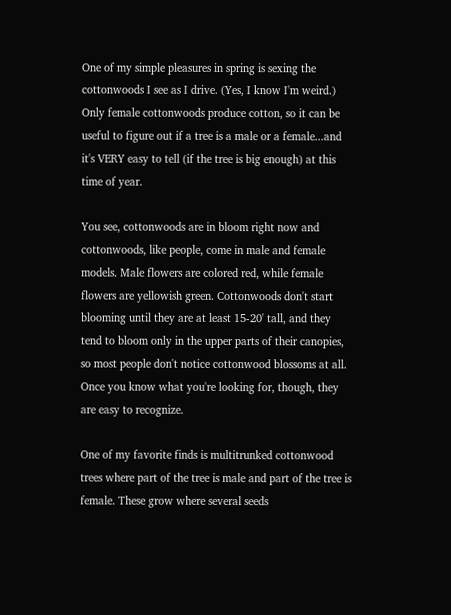One of my simple pleasures in spring is sexing the cottonwoods I see as I drive. (Yes, I know I'm weird.) Only female cottonwoods produce cotton, so it can be useful to figure out if a tree is a male or a female...and it's VERY easy to tell (if the tree is big enough) at this time of year.

You see, cottonwoods are in bloom right now and cottonwoods, like people, come in male and female models. Male flowers are colored red, while female flowers are yellowish green. Cottonwoods don't start blooming until they are at least 15-20' tall, and they tend to bloom only in the upper parts of their canopies, so most people don't notice cottonwood blossoms at all. Once you know what you're looking for, though, they are easy to recognize.

One of my favorite finds is multitrunked cottonwood trees where part of the tree is male and part of the tree is female. These grow where several seeds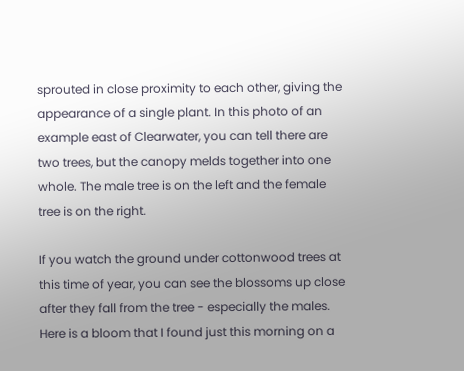sprouted in close proximity to each other, giving the appearance of a single plant. In this photo of an example east of Clearwater, you can tell there are two trees, but the canopy melds together into one whole. The male tree is on the left and the female tree is on the right.

If you watch the ground under cottonwood trees at this time of year, you can see the blossoms up close after they fall from the tree - especially the males. Here is a bloom that I found just this morning on a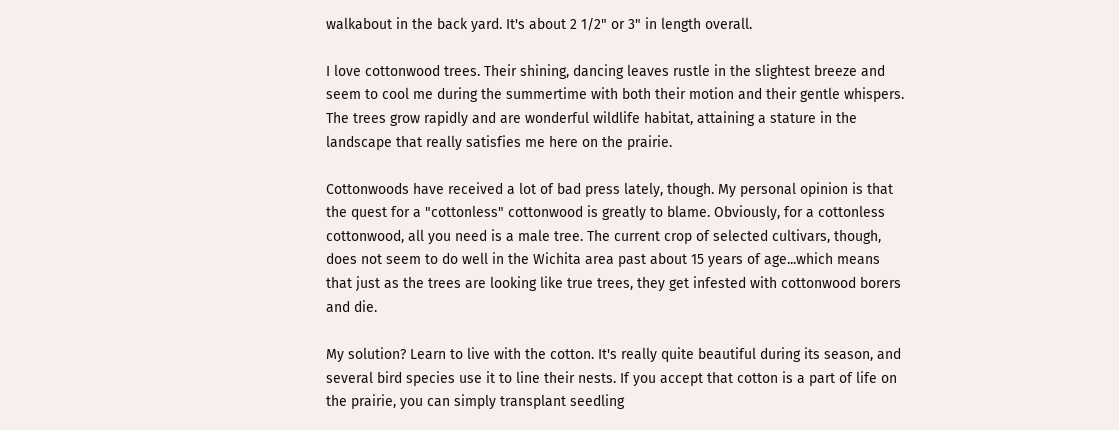walkabout in the back yard. It's about 2 1/2" or 3" in length overall.

I love cottonwood trees. Their shining, dancing leaves rustle in the slightest breeze and seem to cool me during the summertime with both their motion and their gentle whispers. The trees grow rapidly and are wonderful wildlife habitat, attaining a stature in the landscape that really satisfies me here on the prairie.

Cottonwoods have received a lot of bad press lately, though. My personal opinion is that the quest for a "cottonless" cottonwood is greatly to blame. Obviously, for a cottonless cottonwood, all you need is a male tree. The current crop of selected cultivars, though, does not seem to do well in the Wichita area past about 15 years of age...which means that just as the trees are looking like true trees, they get infested with cottonwood borers and die.

My solution? Learn to live with the cotton. It's really quite beautiful during its season, and several bird species use it to line their nests. If you accept that cotton is a part of life on the prairie, you can simply transplant seedling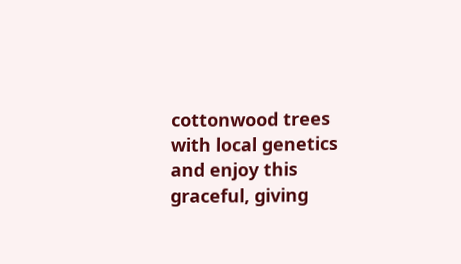cottonwood trees with local genetics and enjoy this graceful, giving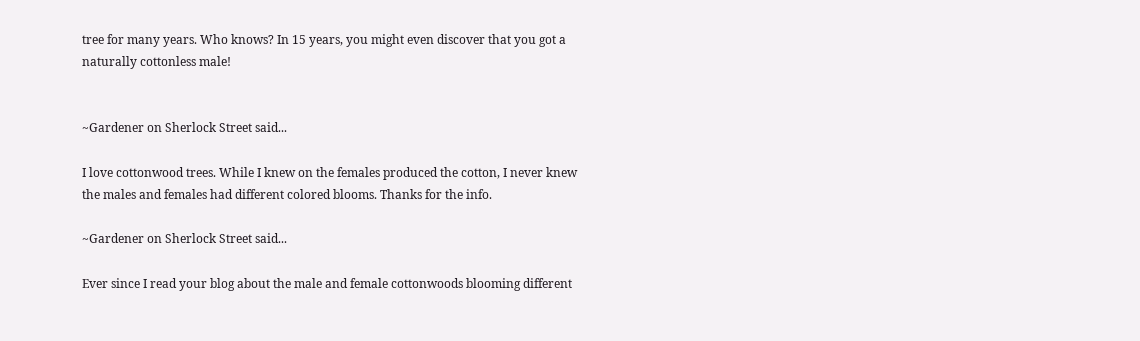tree for many years. Who knows? In 15 years, you might even discover that you got a naturally cottonless male!


~Gardener on Sherlock Street said...

I love cottonwood trees. While I knew on the females produced the cotton, I never knew the males and females had different colored blooms. Thanks for the info.

~Gardener on Sherlock Street said...

Ever since I read your blog about the male and female cottonwoods blooming different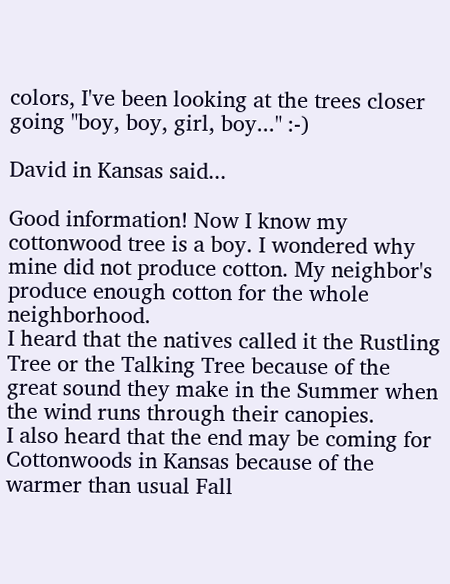colors, I've been looking at the trees closer going "boy, boy, girl, boy..." :-)

David in Kansas said...

Good information! Now I know my cottonwood tree is a boy. I wondered why mine did not produce cotton. My neighbor's produce enough cotton for the whole neighborhood.
I heard that the natives called it the Rustling Tree or the Talking Tree because of the great sound they make in the Summer when the wind runs through their canopies.
I also heard that the end may be coming for Cottonwoods in Kansas because of the warmer than usual Fall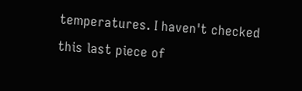temperatures. I haven't checked this last piece of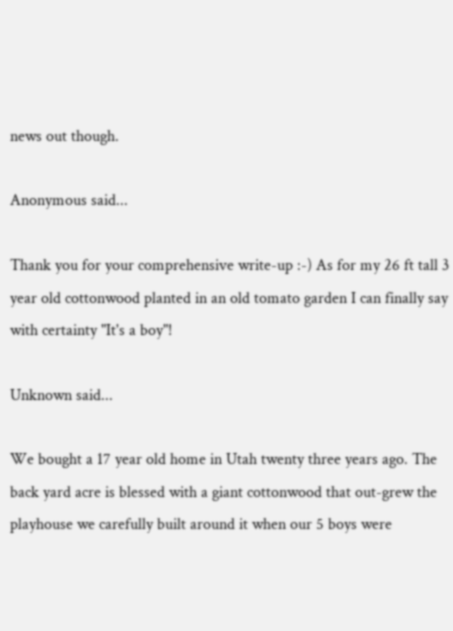news out though.

Anonymous said...

Thank you for your comprehensive write-up :-) As for my 26 ft tall 3 year old cottonwood planted in an old tomato garden I can finally say with certainty "It's a boy"!

Unknown said...

We bought a 17 year old home in Utah twenty three years ago. The back yard acre is blessed with a giant cottonwood that out-grew the playhouse we carefully built around it when our 5 boys were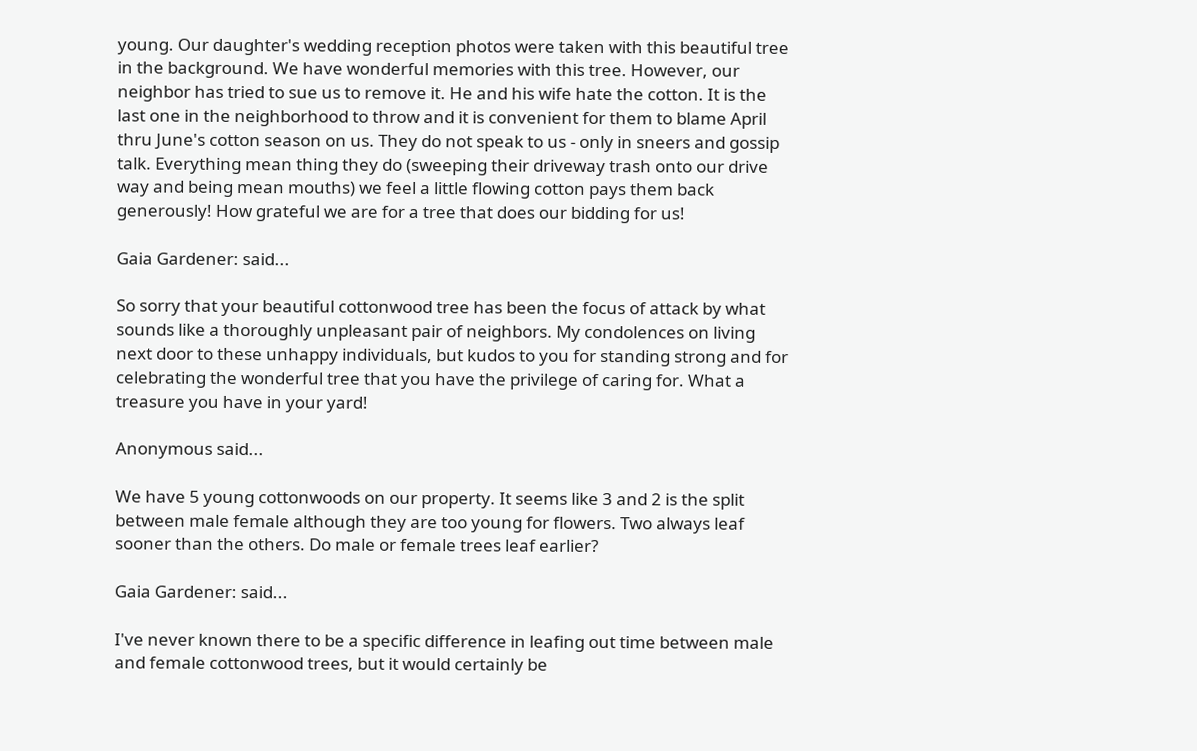young. Our daughter's wedding reception photos were taken with this beautiful tree in the background. We have wonderful memories with this tree. However, our neighbor has tried to sue us to remove it. He and his wife hate the cotton. It is the last one in the neighborhood to throw and it is convenient for them to blame April thru June's cotton season on us. They do not speak to us - only in sneers and gossip talk. Everything mean thing they do (sweeping their driveway trash onto our drive way and being mean mouths) we feel a little flowing cotton pays them back generously! How grateful we are for a tree that does our bidding for us!

Gaia Gardener: said...

So sorry that your beautiful cottonwood tree has been the focus of attack by what sounds like a thoroughly unpleasant pair of neighbors. My condolences on living next door to these unhappy individuals, but kudos to you for standing strong and for celebrating the wonderful tree that you have the privilege of caring for. What a treasure you have in your yard!

Anonymous said...

We have 5 young cottonwoods on our property. It seems like 3 and 2 is the split between male female although they are too young for flowers. Two always leaf sooner than the others. Do male or female trees leaf earlier?

Gaia Gardener: said...

I've never known there to be a specific difference in leafing out time between male and female cottonwood trees, but it would certainly be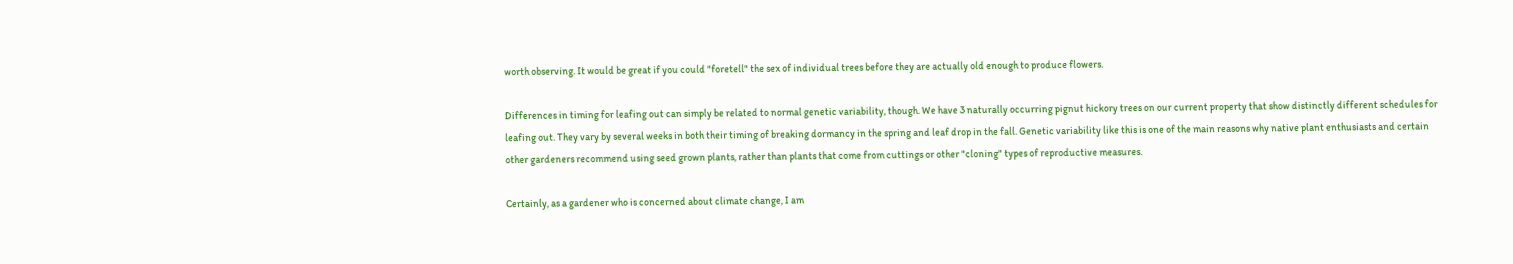worth observing. It would be great if you could "foretell" the sex of individual trees before they are actually old enough to produce flowers.

Differences in timing for leafing out can simply be related to normal genetic variability, though. We have 3 naturally occurring pignut hickory trees on our current property that show distinctly different schedules for leafing out. They vary by several weeks in both their timing of breaking dormancy in the spring and leaf drop in the fall. Genetic variability like this is one of the main reasons why native plant enthusiasts and certain other gardeners recommend using seed grown plants, rather than plants that come from cuttings or other "cloning" types of reproductive measures.

Certainly, as a gardener who is concerned about climate change, I am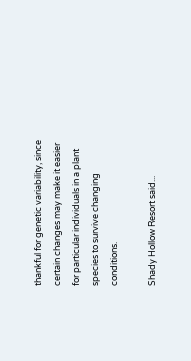thankful for genetic variability, since certain changes may make it easier for particular individuals in a plant species to survive changing conditions.

Shady Hollow Resort said...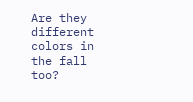Are they different colors in the fall too?